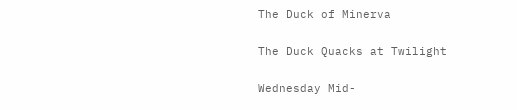The Duck of Minerva

The Duck Quacks at Twilight

Wednesday Mid-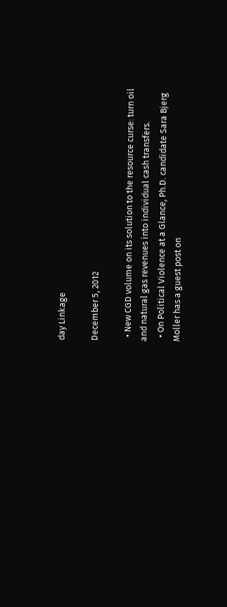day Linkage

December 5, 2012

  • New CGD volume on its solution to the resource curse: turn oil and natural gas revenues into individual cash transfers.
  • On Political Violence at a Glance, Ph.D. candidate Sara Bjerg Moller has a guest post on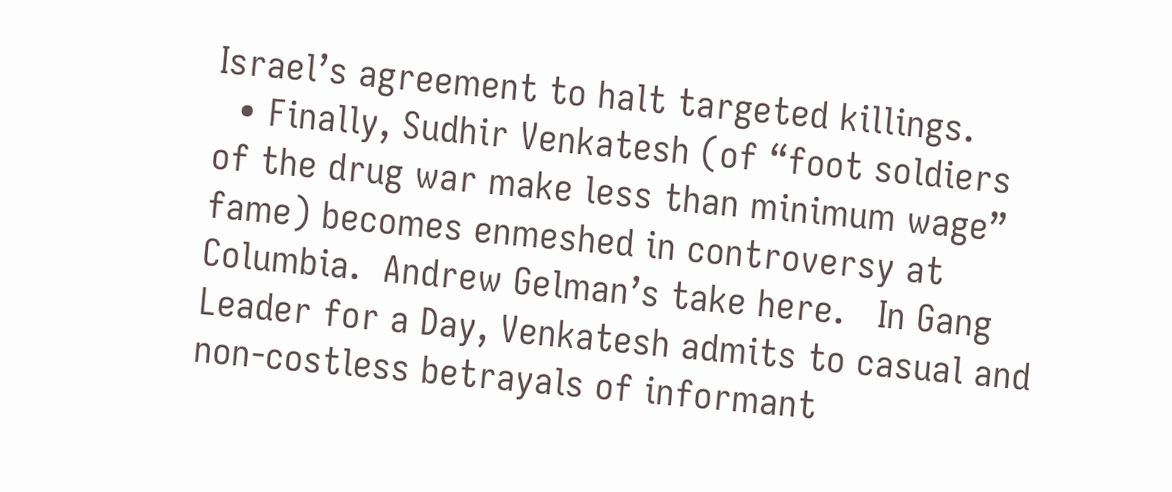Israel’s agreement to halt targeted killings.
  • Finally, Sudhir Venkatesh (of “foot soldiers of the drug war make less than minimum wage” fame) becomes enmeshed in controversy at Columbia.  Andrew Gelman’s take here.   In Gang Leader for a Day, Venkatesh admits to casual and non-costless betrayals of informant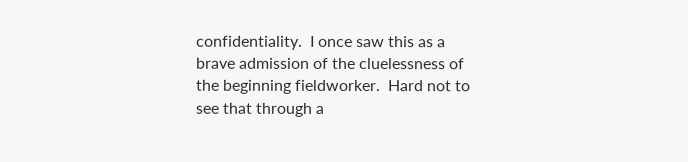confidentiality.  I once saw this as a brave admission of the cluelessness of the beginning fieldworker.  Hard not to see that through a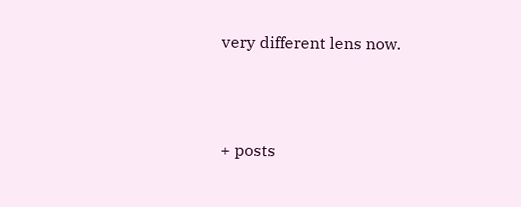very different lens now.



+ posts